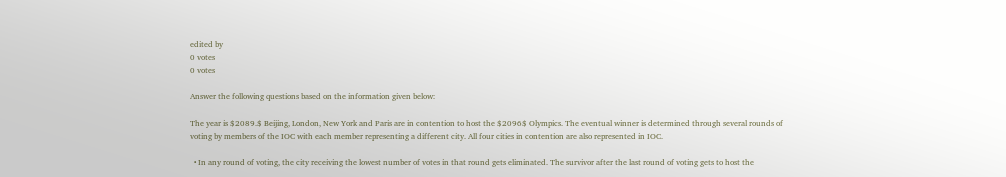edited by
0 votes
0 votes

Answer the following questions based on the information given below:

The year is $2089.$ Beijing, London, New York and Paris are in contention to host the $2096$ Olympics. The eventual winner is determined through several rounds of voting by members of the IOC with each member representing a different city. All four cities in contention are also represented in IOC.

  • In any round of voting, the city receiving the lowest number of votes in that round gets eliminated. The survivor after the last round of voting gets to host the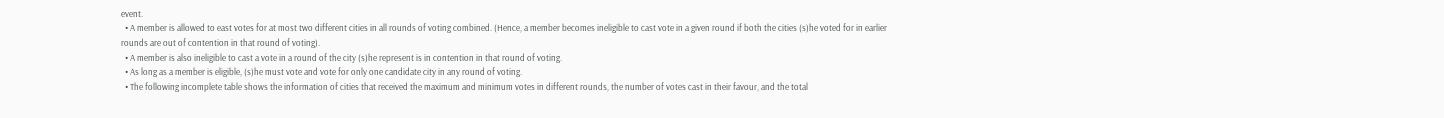event.
  • A member is allowed to east votes for at most two different cities in all rounds of voting combined. (Hence, a member becomes ineligible to cast vote in a given round if both the cities (s)he voted for in earlier rounds are out of contention in that round of voting).
  • A member is also ineligible to cast a vote in a round of the city (s)he represent is in contention in that round of voting.
  • As long as a member is eligible, (s)he must vote and vote for only one candidate city in any round of voting.
  • The following incomplete table shows the information of cities that received the maximum and minimum votes in different rounds, the number of votes cast in their favour, and the total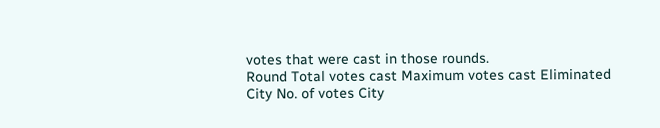votes that were cast in those rounds.
Round Total votes cast Maximum votes cast Eliminated
City No. of votes City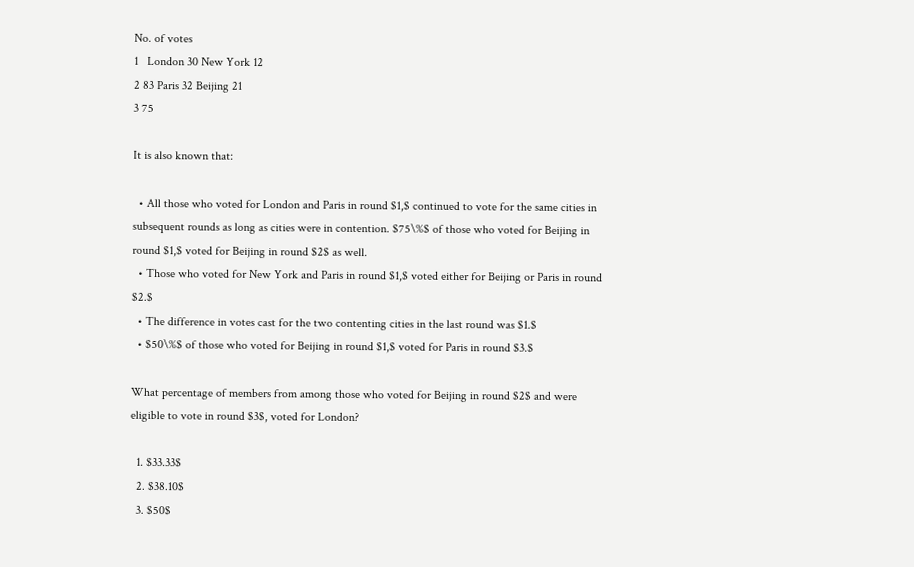No. of votes
1   London 30 New York 12
2 83 Paris 32 Beijing 21
3 75

It is also known that:

  • All those who voted for London and Paris in round $1,$ continued to vote for the same cities in subsequent rounds as long as cities were in contention. $75\%$ of those who voted for Beijing in round $1,$ voted for Beijing in round $2$ as well.
  • Those who voted for New York and Paris in round $1,$ voted either for Beijing or Paris in round $2.$
  • The difference in votes cast for the two contenting cities in the last round was $1.$
  • $50\%$ of those who voted for Beijing in round $1,$ voted for Paris in round $3.$

What percentage of members from among those who voted for Beijing in round $2$ and were eligible to vote in round $3$, voted for London?

  1. $33.33$
  2. $38.10$
  3. $50$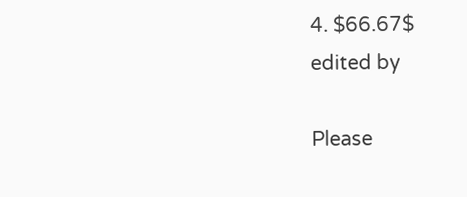4. $66.67$
edited by

Please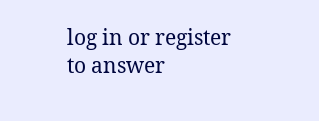log in or register to answer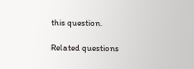this question.

Related questions